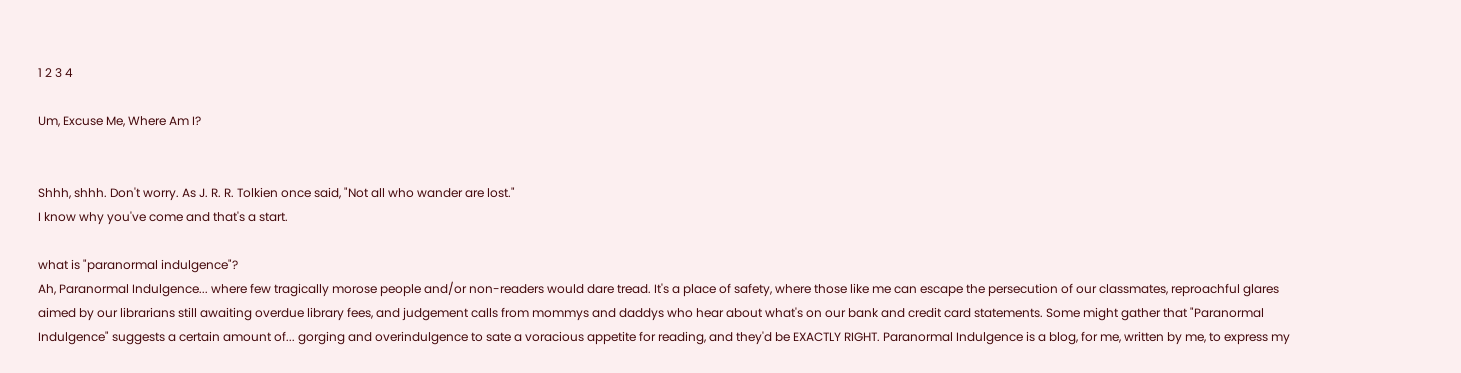1 2 3 4

Um, Excuse Me, Where Am I?


Shhh, shhh. Don't worry. As J. R. R. Tolkien once said, "Not all who wander are lost."
I know why you've come and that's a start.

what is "paranormal indulgence"?
Ah, Paranormal Indulgence... where few tragically morose people and/or non-readers would dare tread. It's a place of safety, where those like me can escape the persecution of our classmates, reproachful glares aimed by our librarians still awaiting overdue library fees, and judgement calls from mommys and daddys who hear about what's on our bank and credit card statements. Some might gather that "Paranormal Indulgence" suggests a certain amount of... gorging and overindulgence to sate a voracious appetite for reading, and they'd be EXACTLY RIGHT. Paranormal Indulgence is a blog, for me, written by me, to express my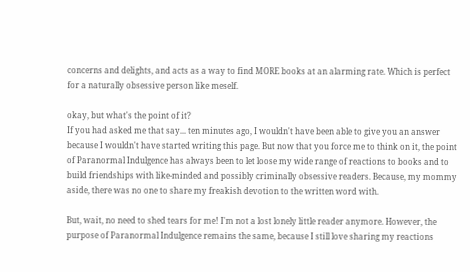concerns and delights, and acts as a way to find MORE books at an alarming rate. Which is perfect for a naturally obsessive person like meself.

okay, but what's the point of it?
If you had asked me that say... ten minutes ago, I wouldn't have been able to give you an answer because I wouldn't have started writing this page. But now that you force me to think on it, the point of Paranormal Indulgence has always been to let loose my wide range of reactions to books and to build friendships with like-minded and possibly criminally obsessive readers. Because, my mommy aside, there was no one to share my freakish devotion to the written word with.

But, wait, no need to shed tears for me! I'm not a lost lonely little reader anymore. However, the purpose of Paranormal Indulgence remains the same, because I still love sharing my reactions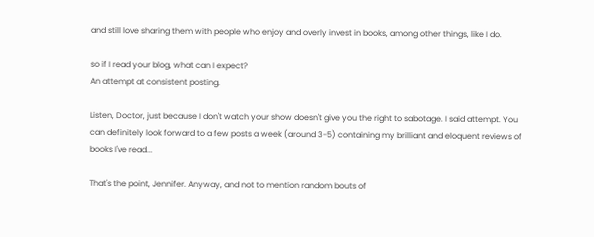and still love sharing them with people who enjoy and overly invest in books, among other things, like I do.

so if I read your blog, what can I expect?
An attempt at consistent posting.

Listen, Doctor, just because I don't watch your show doesn't give you the right to sabotage. I said attempt. You can definitely look forward to a few posts a week (around 3-5) containing my brilliant and eloquent reviews of books I've read...

That's the point, Jennifer. Anyway, and not to mention random bouts of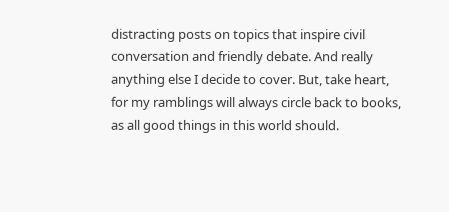distracting posts on topics that inspire civil conversation and friendly debate. And really anything else I decide to cover. But, take heart, for my ramblings will always circle back to books, as all good things in this world should.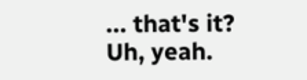... that's it?
Uh, yeah.